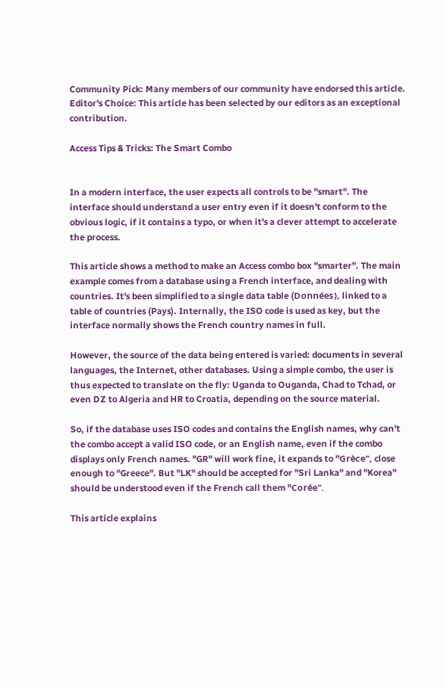Community Pick: Many members of our community have endorsed this article.
Editor's Choice: This article has been selected by our editors as an exceptional contribution.

Access Tips & Tricks: The Smart Combo


In a modern interface, the user expects all controls to be "smart". The interface should understand a user entry even if it doesn't conform to the obvious logic, if it contains a typo, or when it's a clever attempt to accelerate the process.

This article shows a method to make an Access combo box "smarter". The main example comes from a database using a French interface, and dealing with countries. It's been simplified to a single data table (Données), linked to a table of countries (Pays). Internally, the ISO code is used as key, but the interface normally shows the French country names in full.

However, the source of the data being entered is varied: documents in several languages, the Internet, other databases. Using a simple combo, the user is thus expected to translate on the fly: Uganda to Ouganda, Chad to Tchad, or even DZ to Algeria and HR to Croatia, depending on the source material.

So, if the database uses ISO codes and contains the English names, why can't the combo accept a valid ISO code, or an English name, even if the combo displays only French names. "GR" will work fine, it expands to "Grèce", close enough to "Greece". But "LK" should be accepted for "Sri Lanka" and "Korea" should be understood even if the French call them "Corée".

This article explains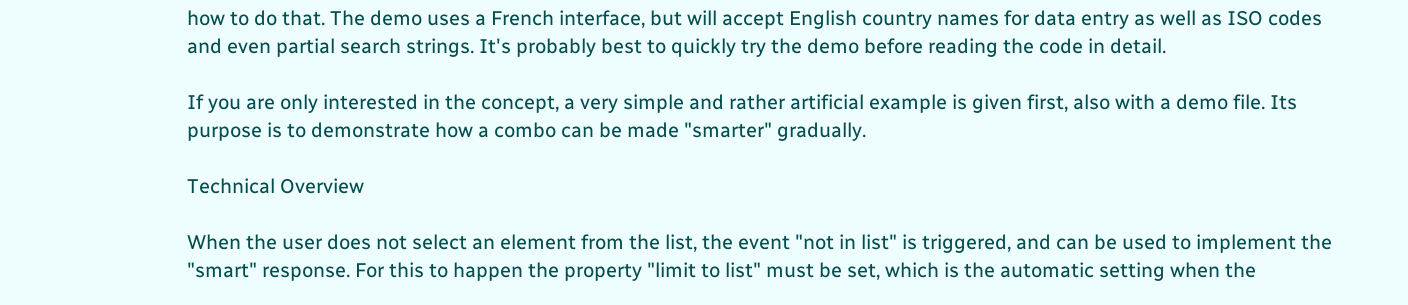how to do that. The demo uses a French interface, but will accept English country names for data entry as well as ISO codes and even partial search strings. It's probably best to quickly try the demo before reading the code in detail.

If you are only interested in the concept, a very simple and rather artificial example is given first, also with a demo file. Its purpose is to demonstrate how a combo can be made "smarter" gradually.

Technical Overview

When the user does not select an element from the list, the event "not in list" is triggered, and can be used to implement the "smart" response. For this to happen the property "limit to list" must be set, which is the automatic setting when the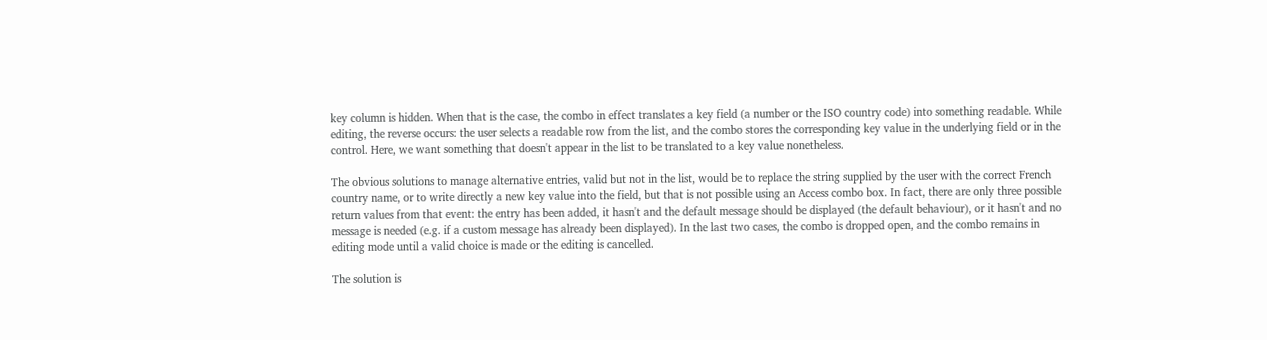key column is hidden. When that is the case, the combo in effect translates a key field (a number or the ISO country code) into something readable. While editing, the reverse occurs: the user selects a readable row from the list, and the combo stores the corresponding key value in the underlying field or in the control. Here, we want something that doesn't appear in the list to be translated to a key value nonetheless.

The obvious solutions to manage alternative entries, valid but not in the list, would be to replace the string supplied by the user with the correct French country name, or to write directly a new key value into the field, but that is not possible using an Access combo box. In fact, there are only three possible return values from that event: the entry has been added, it hasn't and the default message should be displayed (the default behaviour), or it hasn't and no message is needed (e.g. if a custom message has already been displayed). In the last two cases, the combo is dropped open, and the combo remains in editing mode until a valid choice is made or the editing is cancelled.

The solution is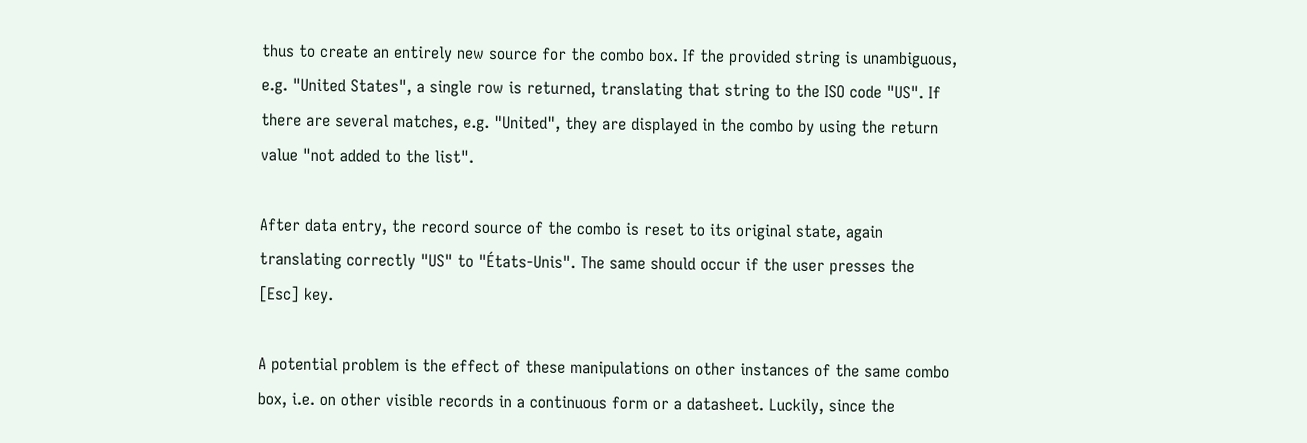thus to create an entirely new source for the combo box. If the provided string is unambiguous, e.g. "United States", a single row is returned, translating that string to the ISO code "US". If there are several matches, e.g. "United", they are displayed in the combo by using the return value "not added to the list".

After data entry, the record source of the combo is reset to its original state, again translating correctly "US" to "États-Unis". The same should occur if the user presses the [Esc] key.

A potential problem is the effect of these manipulations on other instances of the same combo box, i.e. on other visible records in a continuous form or a datasheet. Luckily, since the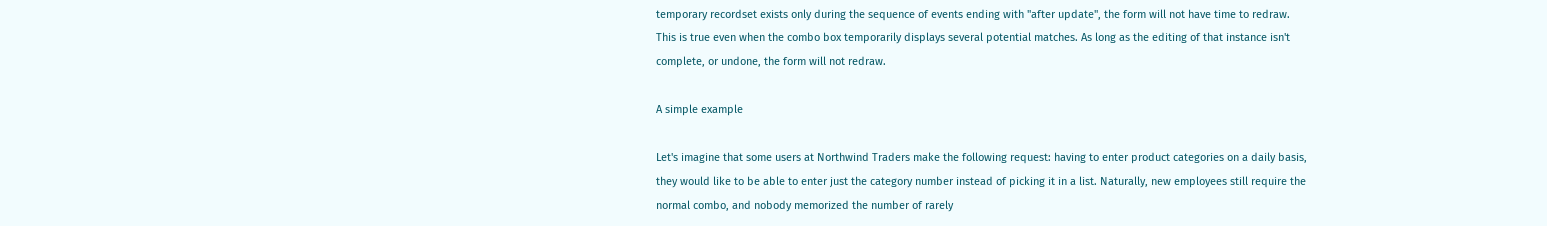temporary recordset exists only during the sequence of events ending with "after update", the form will not have time to redraw. This is true even when the combo box temporarily displays several potential matches. As long as the editing of that instance isn't complete, or undone, the form will not redraw.

A simple example

Let's imagine that some users at Northwind Traders make the following request: having to enter product categories on a daily basis, they would like to be able to enter just the category number instead of picking it in a list. Naturally, new employees still require the normal combo, and nobody memorized the number of rarely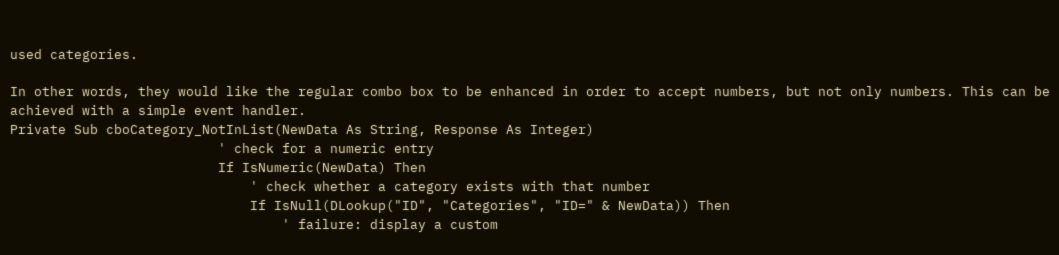used categories.

In other words, they would like the regular combo box to be enhanced in order to accept numbers, but not only numbers. This can be achieved with a simple event handler.
Private Sub cboCategory_NotInList(NewData As String, Response As Integer)
                          ' check for a numeric entry
                          If IsNumeric(NewData) Then
                              ' check whether a category exists with that number
                              If IsNull(DLookup("ID", "Categories", "ID=" & NewData)) Then
                                  ' failure: display a custom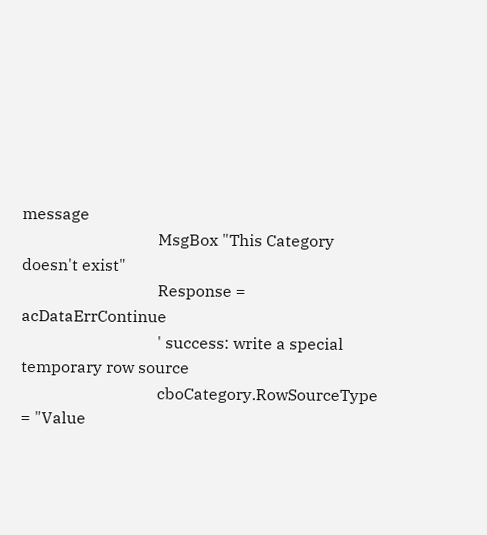message
                                  MsgBox "This Category doesn't exist"
                                  Response = acDataErrContinue
                                  ' success: write a special temporary row source
                                  cboCategory.RowSourceType = "Value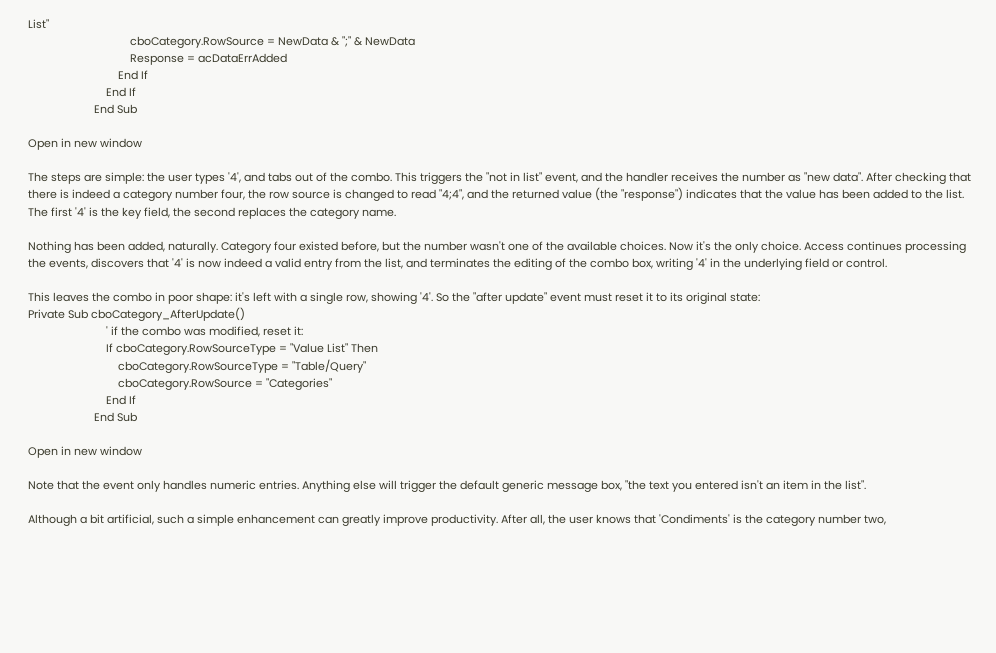List"
                                  cboCategory.RowSource = NewData & ";" & NewData
                                  Response = acDataErrAdded
                              End If
                          End If
                      End Sub

Open in new window

The steps are simple: the user types '4', and tabs out of the combo. This triggers the "not in list" event, and the handler receives the number as "new data". After checking that there is indeed a category number four, the row source is changed to read "4;4", and the returned value (the "response") indicates that the value has been added to the list. The first '4' is the key field, the second replaces the category name.

Nothing has been added, naturally. Category four existed before, but the number wasn't one of the available choices. Now it's the only choice. Access continues processing the events, discovers that '4' is now indeed a valid entry from the list, and terminates the editing of the combo box, writing '4' in the underlying field or control.

This leaves the combo in poor shape: it's left with a single row, showing '4'. So the "after update" event must reset it to its original state:
Private Sub cboCategory_AfterUpdate()
                          ' if the combo was modified, reset it:
                          If cboCategory.RowSourceType = "Value List" Then
                              cboCategory.RowSourceType = "Table/Query"
                              cboCategory.RowSource = "Categories"
                          End If
                      End Sub

Open in new window

Note that the event only handles numeric entries. Anything else will trigger the default generic message box, "the text you entered isn't an item in the list".

Although a bit artificial, such a simple enhancement can greatly improve productivity. After all, the user knows that 'Condiments' is the category number two,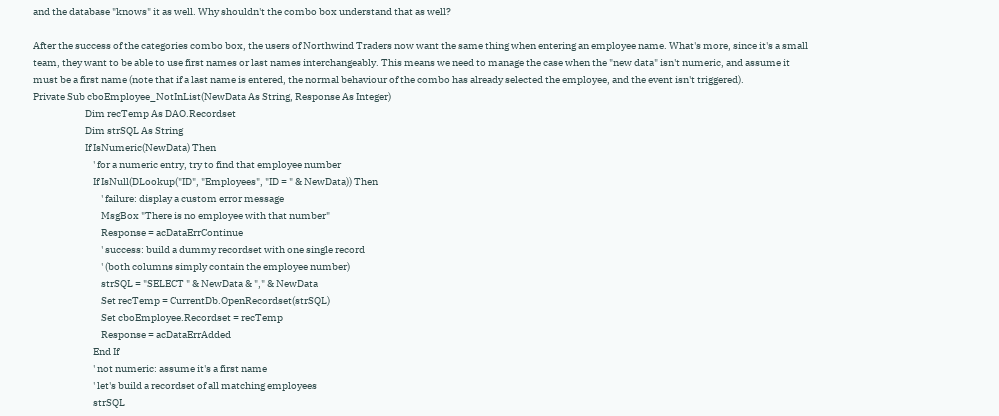and the database "knows" it as well. Why shouldn't the combo box understand that as well?

After the success of the categories combo box, the users of Northwind Traders now want the same thing when entering an employee name. What's more, since it's a small team, they want to be able to use first names or last names interchangeably. This means we need to manage the case when the "new data" isn't numeric, and assume it must be a first name (note that if a last name is entered, the normal behaviour of the combo has already selected the employee, and the event isn't triggered).
Private Sub cboEmployee_NotInList(NewData As String, Response As Integer)
                          Dim recTemp As DAO.Recordset
                          Dim strSQL As String
                          If IsNumeric(NewData) Then
                              ' for a numeric entry, try to find that employee number
                              If IsNull(DLookup("ID", "Employees", "ID = " & NewData)) Then
                                  ' failure: display a custom error message
                                  MsgBox "There is no employee with that number"
                                  Response = acDataErrContinue
                                  ' success: build a dummy recordset with one single record
                                  ' (both columns simply contain the employee number)
                                  strSQL = "SELECT " & NewData & "," & NewData
                                  Set recTemp = CurrentDb.OpenRecordset(strSQL)
                                  Set cboEmployee.Recordset = recTemp
                                  Response = acDataErrAdded
                              End If
                              ' not numeric: assume it's a first name
                              ' let's build a recordset of all matching employees
                              strSQL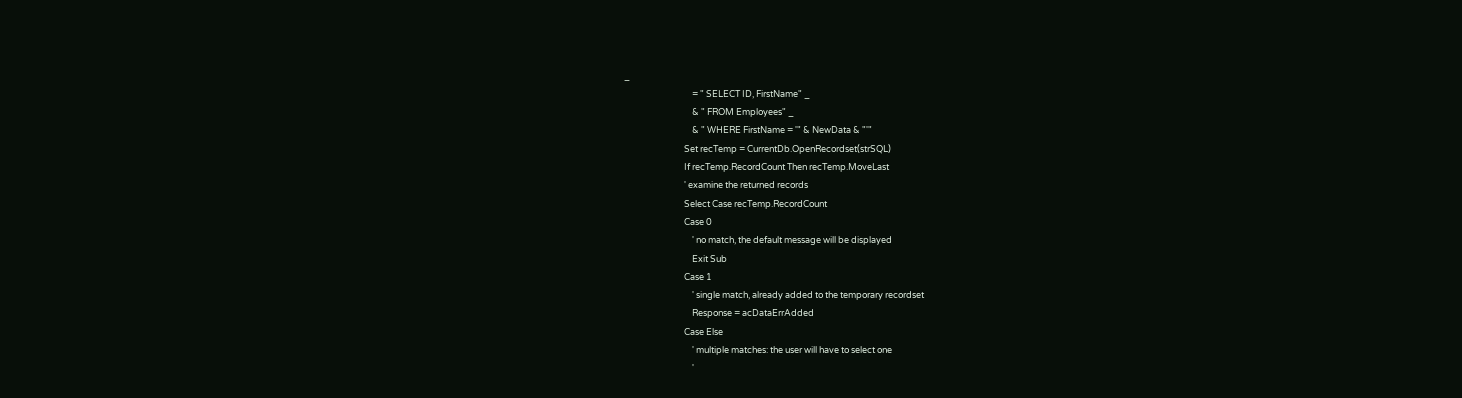_
                                  = " SELECT ID, FirstName" _
                                  & " FROM Employees" _
                                  & " WHERE FirstName = '" & NewData & "'"
                              Set recTemp = CurrentDb.OpenRecordset(strSQL)
                              If recTemp.RecordCount Then recTemp.MoveLast
                              ' examine the returned records
                              Select Case recTemp.RecordCount
                              Case 0
                                  ' no match, the default message will be displayed
                                  Exit Sub
                              Case 1
                                  ' single match, already added to the temporary recordset
                                  Response = acDataErrAdded
                              Case Else
                                  ' multiple matches: the user will have to select one
                                  '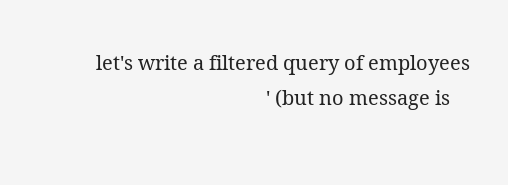let's write a filtered query of employees
                                  ' (but no message is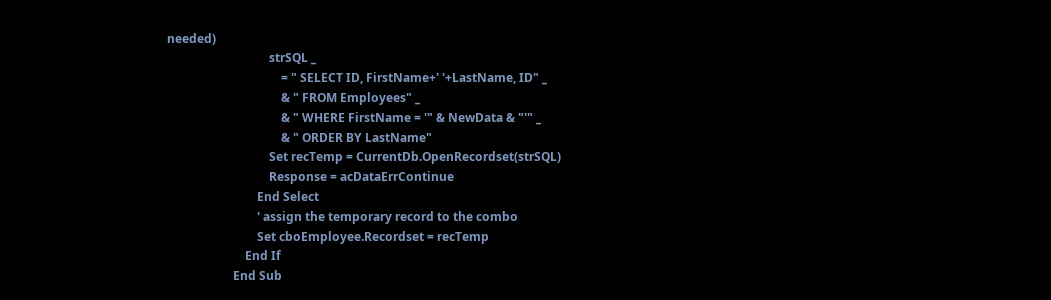needed)
                                  strSQL _
                                      = " SELECT ID, FirstName+' '+LastName, ID" _
                                      & " FROM Employees" _
                                      & " WHERE FirstName = '" & NewData & "'" _
                                      & " ORDER BY LastName"
                                  Set recTemp = CurrentDb.OpenRecordset(strSQL)
                                  Response = acDataErrContinue
                              End Select
                              ' assign the temporary record to the combo
                              Set cboEmployee.Recordset = recTemp
                          End If
                      End Sub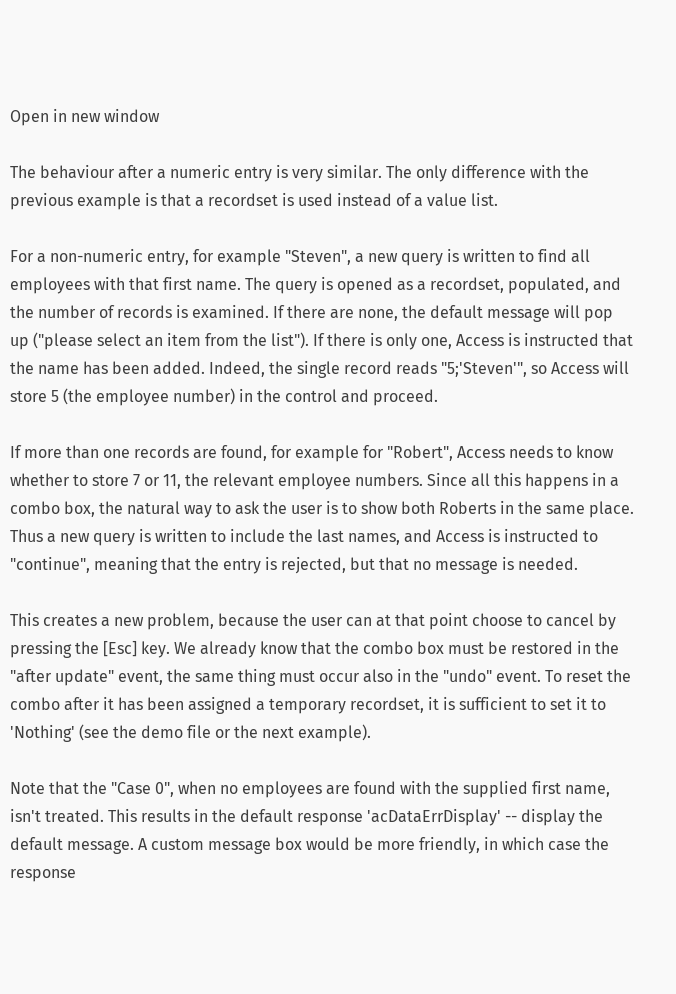Open in new window

The behaviour after a numeric entry is very similar. The only difference with the previous example is that a recordset is used instead of a value list.

For a non-numeric entry, for example "Steven", a new query is written to find all employees with that first name. The query is opened as a recordset, populated, and the number of records is examined. If there are none, the default message will pop up ("please select an item from the list"). If there is only one, Access is instructed that the name has been added. Indeed, the single record reads "5;'Steven'", so Access will store 5 (the employee number) in the control and proceed.

If more than one records are found, for example for "Robert", Access needs to know whether to store 7 or 11, the relevant employee numbers. Since all this happens in a combo box, the natural way to ask the user is to show both Roberts in the same place. Thus a new query is written to include the last names, and Access is instructed to "continue", meaning that the entry is rejected, but that no message is needed.

This creates a new problem, because the user can at that point choose to cancel by pressing the [Esc] key. We already know that the combo box must be restored in the "after update" event, the same thing must occur also in the "undo" event. To reset the combo after it has been assigned a temporary recordset, it is sufficient to set it to 'Nothing' (see the demo file or the next example).

Note that the "Case 0", when no employees are found with the supplied first name, isn't treated. This results in the default response 'acDataErrDisplay' -- display the default message. A custom message box would be more friendly, in which case the response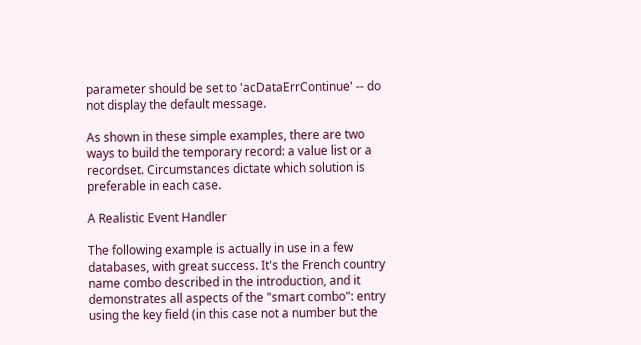parameter should be set to 'acDataErrContinue' -- do not display the default message.

As shown in these simple examples, there are two ways to build the temporary record: a value list or a recordset. Circumstances dictate which solution is preferable in each case.

A Realistic Event Handler

The following example is actually in use in a few databases, with great success. It's the French country name combo described in the introduction, and it demonstrates all aspects of the "smart combo": entry using the key field (in this case not a number but the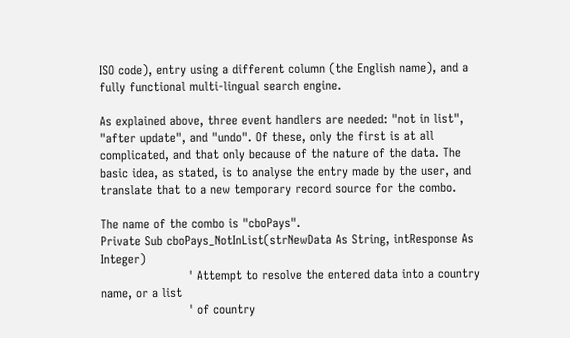ISO code), entry using a different column (the English name), and a fully functional multi-lingual search engine.

As explained above, three event handlers are needed: "not in list", "after update", and "undo". Of these, only the first is at all complicated, and that only because of the nature of the data. The basic idea, as stated, is to analyse the entry made by the user, and translate that to a new temporary record source for the combo.

The name of the combo is "cboPays".
Private Sub cboPays_NotInList(strNewData As String, intResponse As Integer)
                      ' Attempt to resolve the entered data into a country name, or a list
                      ' of country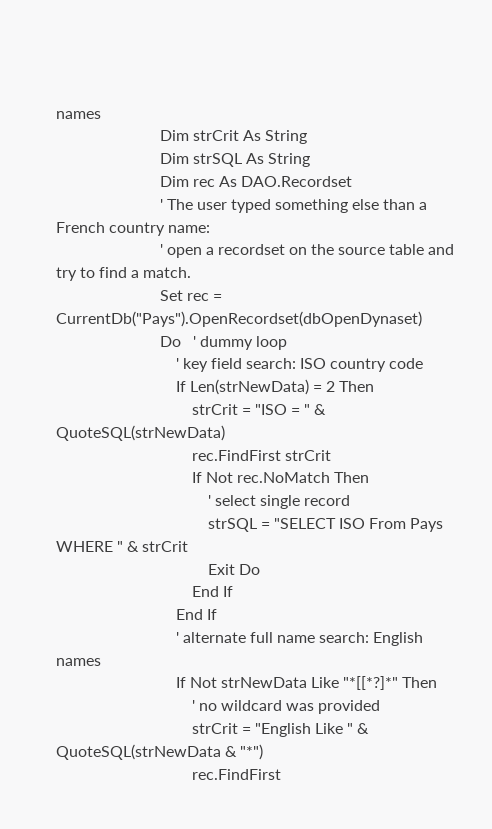names
                          Dim strCrit As String
                          Dim strSQL As String
                          Dim rec As DAO.Recordset
                          ' The user typed something else than a French country name:
                          ' open a recordset on the source table and try to find a match.
                          Set rec = CurrentDb("Pays").OpenRecordset(dbOpenDynaset)
                          Do   ' dummy loop
                              ' key field search: ISO country code
                              If Len(strNewData) = 2 Then
                                  strCrit = "ISO = " & QuoteSQL(strNewData)
                                  rec.FindFirst strCrit
                                  If Not rec.NoMatch Then
                                      ' select single record
                                      strSQL = "SELECT ISO From Pays WHERE " & strCrit
                                      Exit Do
                                  End If
                              End If
                              ' alternate full name search: English names
                              If Not strNewData Like "*[[*?]*" Then
                                  ' no wildcard was provided
                                  strCrit = "English Like " & QuoteSQL(strNewData & "*")
                                  rec.FindFirst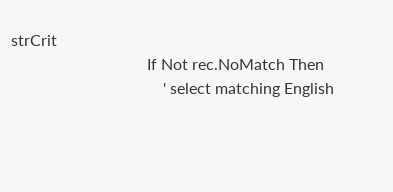strCrit
                                  If Not rec.NoMatch Then
                                      ' select matching English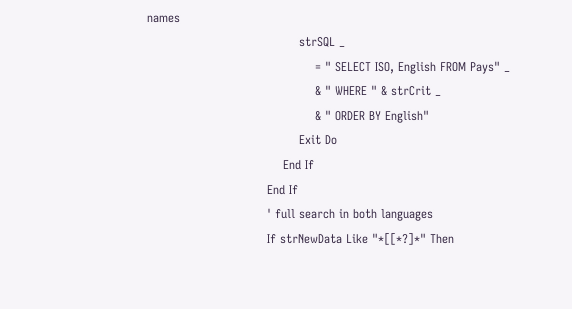names
                                      strSQL _
                                          = " SELECT ISO, English FROM Pays" _
                                          & " WHERE " & strCrit _
                                          & " ORDER BY English"
                                      Exit Do
                                  End If
                              End If
                              ' full search in both languages
                              If strNewData Like "*[[*?]*" Then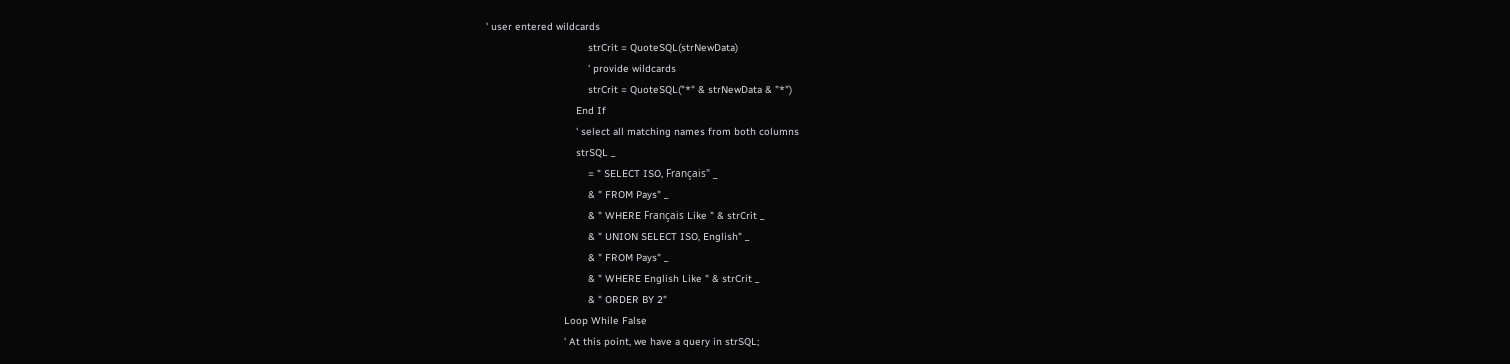' user entered wildcards
                                  strCrit = QuoteSQL(strNewData)
                                  ' provide wildcards
                                  strCrit = QuoteSQL("*" & strNewData & "*")
                              End If
                              ' select all matching names from both columns
                              strSQL _
                                  = " SELECT ISO, Français" _
                                  & " FROM Pays" _
                                  & " WHERE Français Like " & strCrit _
                                  & " UNION SELECT ISO, English" _
                                  & " FROM Pays" _
                                  & " WHERE English Like " & strCrit _
                                  & " ORDER BY 2"
                          Loop While False
                          ' At this point, we have a query in strSQL;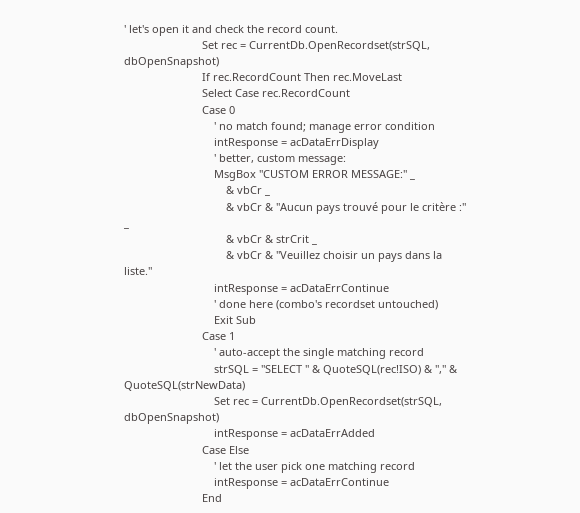' let's open it and check the record count.
                          Set rec = CurrentDb.OpenRecordset(strSQL, dbOpenSnapshot)
                          If rec.RecordCount Then rec.MoveLast
                          Select Case rec.RecordCount
                          Case 0
                              ' no match found; manage error condition
                              intResponse = acDataErrDisplay
                              ' better, custom message:
                              MsgBox "CUSTOM ERROR MESSAGE:" _
                                  & vbCr _
                                  & vbCr & "Aucun pays trouvé pour le critère :" _
                                  & vbCr & strCrit _
                                  & vbCr & "Veuillez choisir un pays dans la liste."
                              intResponse = acDataErrContinue
                              ' done here (combo's recordset untouched)
                              Exit Sub
                          Case 1
                              ' auto-accept the single matching record
                              strSQL = "SELECT " & QuoteSQL(rec!ISO) & "," & QuoteSQL(strNewData)
                              Set rec = CurrentDb.OpenRecordset(strSQL, dbOpenSnapshot)
                              intResponse = acDataErrAdded
                          Case Else
                              ' let the user pick one matching record
                              intResponse = acDataErrContinue
                          End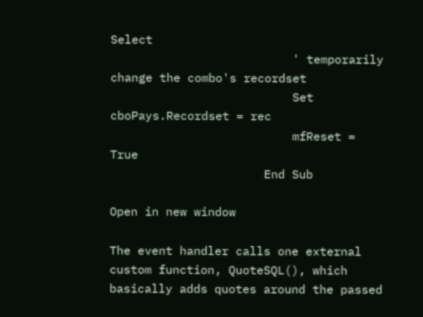Select
                          ' temporarily change the combo's recordset
                          Set cboPays.Recordset = rec
                          mfReset = True
                      End Sub

Open in new window

The event handler calls one external custom function, QuoteSQL(), which basically adds quotes around the passed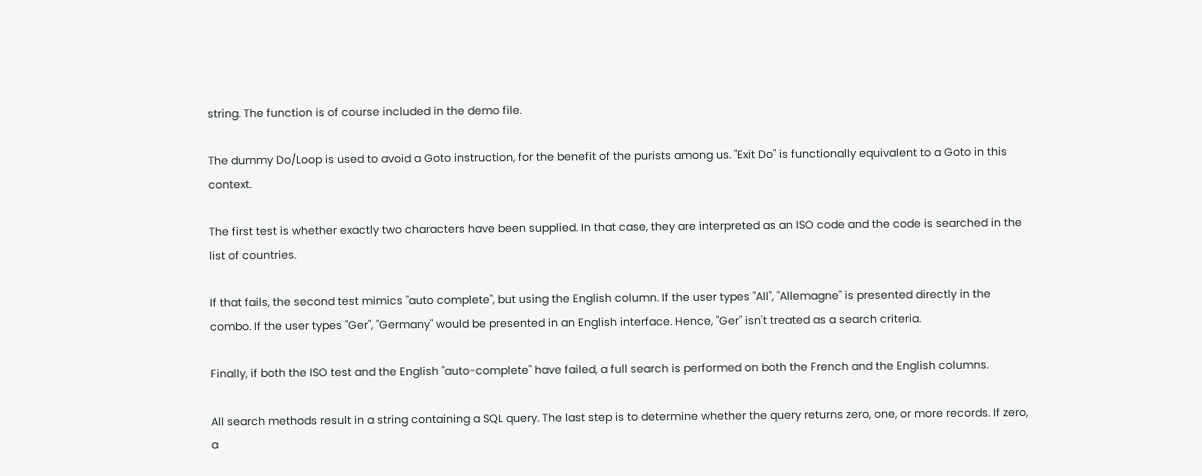string. The function is of course included in the demo file.

The dummy Do/Loop is used to avoid a Goto instruction, for the benefit of the purists among us. "Exit Do" is functionally equivalent to a Goto in this context.

The first test is whether exactly two characters have been supplied. In that case, they are interpreted as an ISO code and the code is searched in the list of countries.

If that fails, the second test mimics "auto complete", but using the English column. If the user types "All", "Allemagne" is presented directly in the combo. If the user types "Ger", "Germany" would be presented in an English interface. Hence, "Ger" isn't treated as a search criteria.

Finally, if both the ISO test and the English "auto-complete" have failed, a full search is performed on both the French and the English columns.

All search methods result in a string containing a SQL query. The last step is to determine whether the query returns zero, one, or more records. If zero, a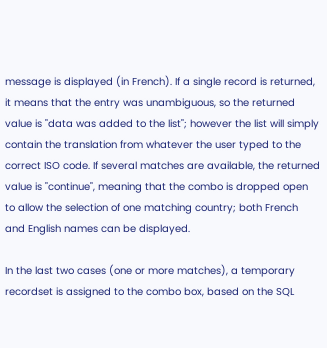message is displayed (in French). If a single record is returned, it means that the entry was unambiguous, so the returned value is "data was added to the list"; however the list will simply contain the translation from whatever the user typed to the correct ISO code. If several matches are available, the returned value is "continue", meaning that the combo is dropped open to allow the selection of one matching country; both French and English names can be displayed.

In the last two cases (one or more matches), a temporary recordset is assigned to the combo box, based on the SQL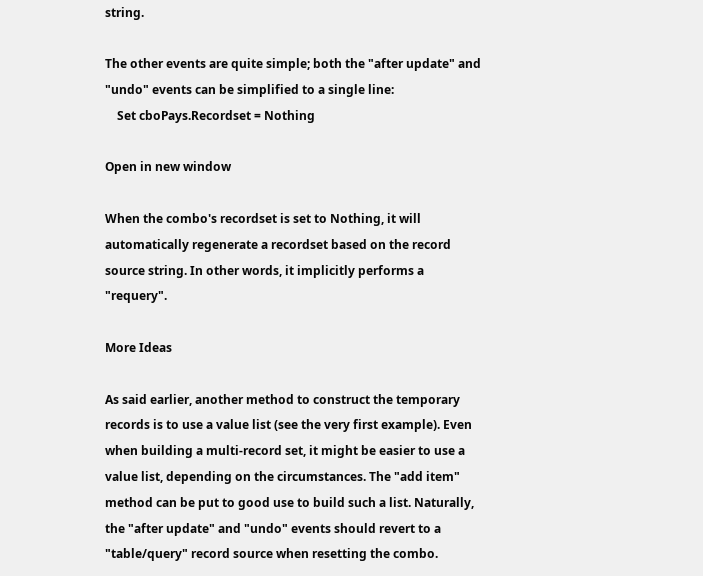string.

The other events are quite simple; both the "after update" and "undo" events can be simplified to a single line:
    Set cboPays.Recordset = Nothing

Open in new window

When the combo's recordset is set to Nothing, it will automatically regenerate a recordset based on the record source string. In other words, it implicitly performs a "requery".

More Ideas

As said earlier, another method to construct the temporary records is to use a value list (see the very first example). Even when building a multi-record set, it might be easier to use a value list, depending on the circumstances. The "add item" method can be put to good use to build such a list. Naturally, the "after update" and "undo" events should revert to a "table/query" record source when resetting the combo.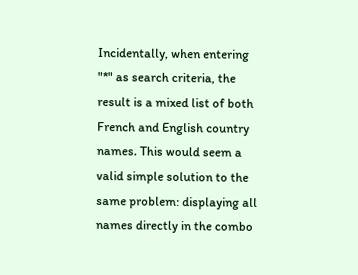Incidentally, when entering "*" as search criteria, the result is a mixed list of both French and English country names. This would seem a valid simple solution to the same problem: displaying all names directly in the combo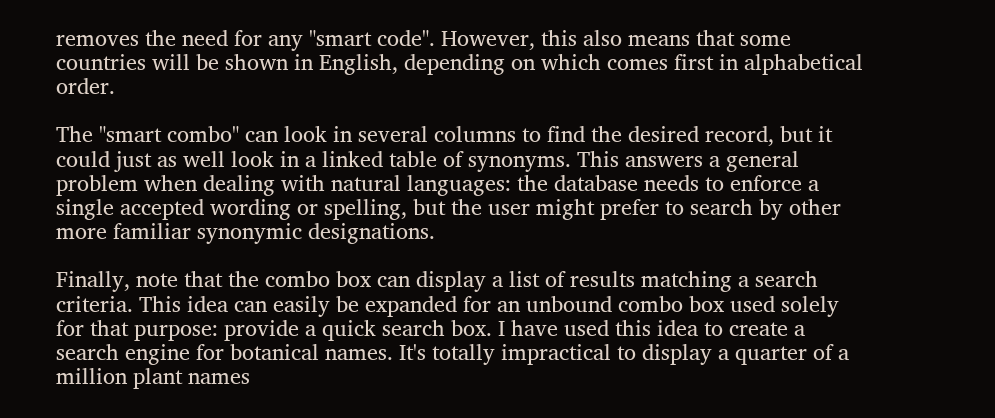removes the need for any "smart code". However, this also means that some countries will be shown in English, depending on which comes first in alphabetical order.

The "smart combo" can look in several columns to find the desired record, but it could just as well look in a linked table of synonyms. This answers a general problem when dealing with natural languages: the database needs to enforce a single accepted wording or spelling, but the user might prefer to search by other more familiar synonymic designations.

Finally, note that the combo box can display a list of results matching a search criteria. This idea can easily be expanded for an unbound combo box used solely for that purpose: provide a quick search box. I have used this idea to create a search engine for botanical names. It's totally impractical to display a quarter of a million plant names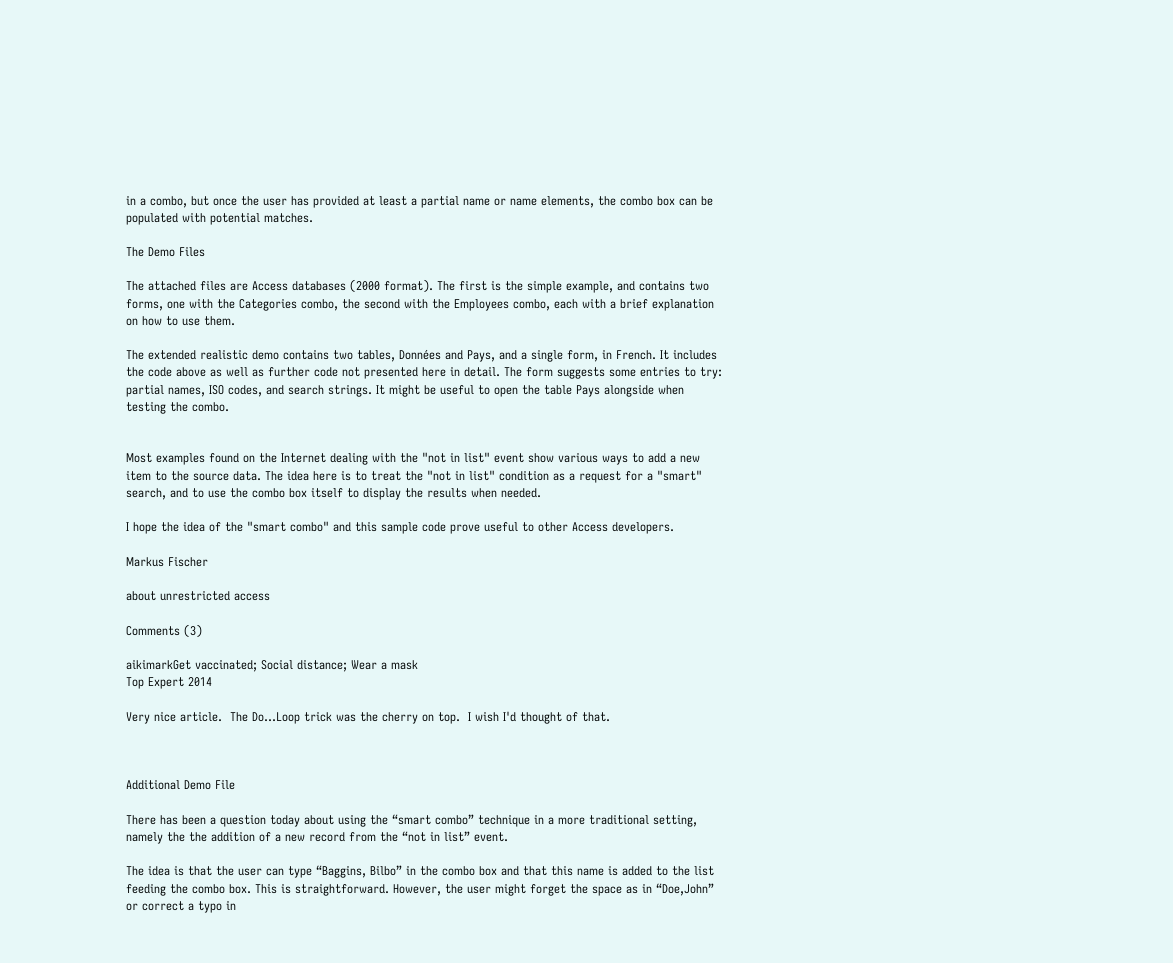in a combo, but once the user has provided at least a partial name or name elements, the combo box can be populated with potential matches.

The Demo Files

The attached files are Access databases (2000 format). The first is the simple example, and contains two forms, one with the Categories combo, the second with the Employees combo, each with a brief explanation on how to use them.

The extended realistic demo contains two tables, Données and Pays, and a single form, in French. It includes the code above as well as further code not presented here in detail. The form suggests some entries to try: partial names, ISO codes, and search strings. It might be useful to open the table Pays alongside when testing the combo.


Most examples found on the Internet dealing with the "not in list" event show various ways to add a new item to the source data. The idea here is to treat the "not in list" condition as a request for a "smart" search, and to use the combo box itself to display the results when needed.

I hope the idea of the "smart combo" and this sample code prove useful to other Access developers.

Markus Fischer

about unrestricted access

Comments (3)

aikimarkGet vaccinated; Social distance; Wear a mask
Top Expert 2014

Very nice article.  The Do...Loop trick was the cherry on top.  I wish I'd thought of that.



Additional Demo File

There has been a question today about using the “smart combo” technique in a more traditional setting, namely the the addition of a new record from the “not in list” event.

The idea is that the user can type “Baggins, Bilbo” in the combo box and that this name is added to the list feeding the combo box. This is straightforward. However, the user might forget the space as in “Doe,John” or correct a typo in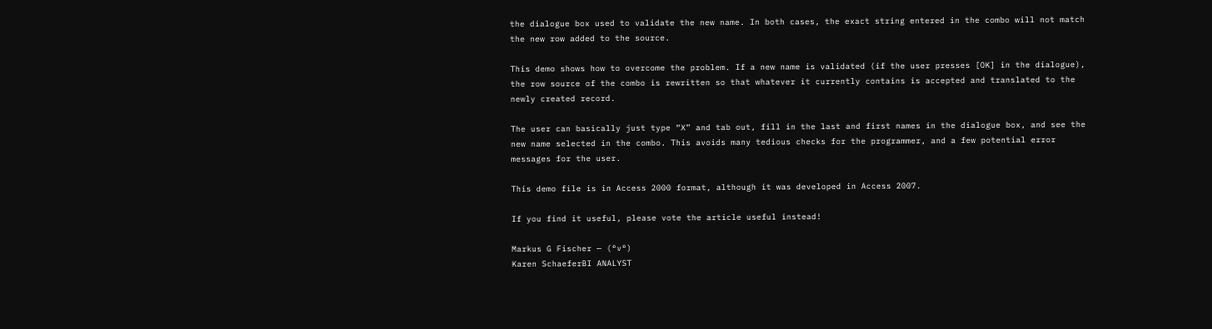the dialogue box used to validate the new name. In both cases, the exact string entered in the combo will not match the new row added to the source.

This demo shows how to overcome the problem. If a new name is validated (if the user presses [OK] in the dialogue), the row source of the combo is rewritten so that whatever it currently contains is accepted and translated to the newly created record.

The user can basically just type “X” and tab out, fill in the last and first names in the dialogue box, and see the new name selected in the combo. This avoids many tedious checks for the programmer, and a few potential error messages for the user.

This demo file is in Access 2000 format, although it was developed in Access 2007.

If you find it useful, please vote the article useful instead!

Markus G Fischer — (°v°)
Karen SchaeferBI ANALYST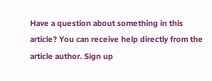Have a question about something in this article? You can receive help directly from the article author. Sign up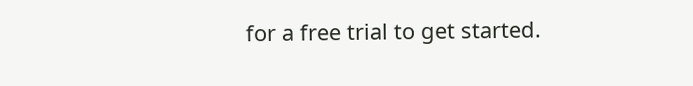for a free trial to get started.